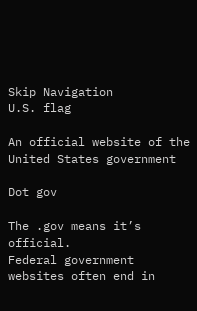Skip Navigation
U.S. flag

An official website of the United States government

Dot gov

The .gov means it’s official.
Federal government websites often end in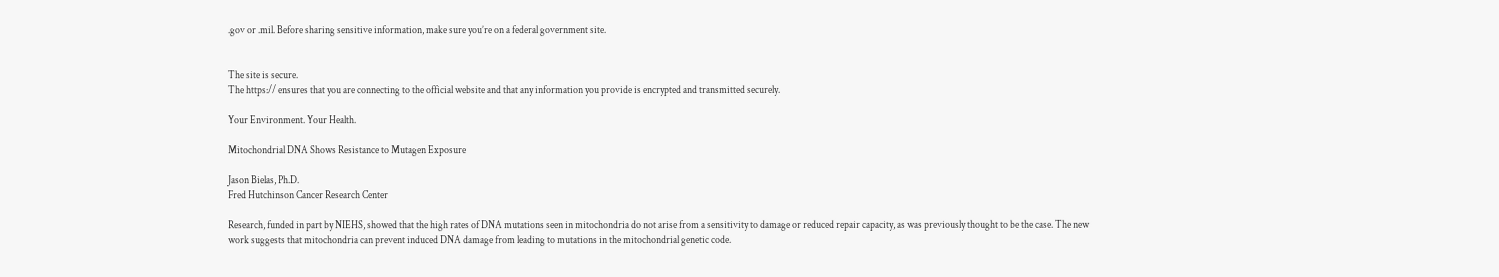.gov or .mil. Before sharing sensitive information, make sure you’re on a federal government site.


The site is secure.
The https:// ensures that you are connecting to the official website and that any information you provide is encrypted and transmitted securely.

Your Environment. Your Health.

Mitochondrial DNA Shows Resistance to Mutagen Exposure

Jason Bielas, Ph.D.
Fred Hutchinson Cancer Research Center

Research, funded in part by NIEHS, showed that the high rates of DNA mutations seen in mitochondria do not arise from a sensitivity to damage or reduced repair capacity, as was previously thought to be the case. The new work suggests that mitochondria can prevent induced DNA damage from leading to mutations in the mitochondrial genetic code.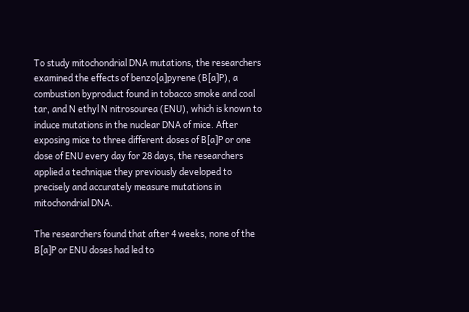To study mitochondrial DNA mutations, the researchers examined the effects of benzo[a]pyrene (B[a]P), a combustion byproduct found in tobacco smoke and coal tar, and N ethyl N nitrosourea (ENU), which is known to induce mutations in the nuclear DNA of mice. After exposing mice to three different doses of B[a]P or one dose of ENU every day for 28 days, the researchers applied a technique they previously developed to precisely and accurately measure mutations in mitochondrial DNA.

The researchers found that after 4 weeks, none of the B[a]P or ENU doses had led to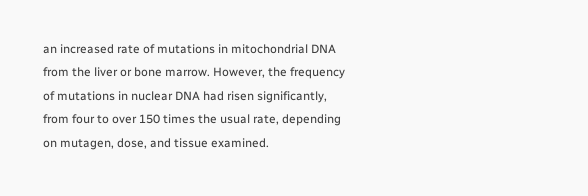an increased rate of mutations in mitochondrial DNA from the liver or bone marrow. However, the frequency of mutations in nuclear DNA had risen significantly, from four to over 150 times the usual rate, depending on mutagen, dose, and tissue examined.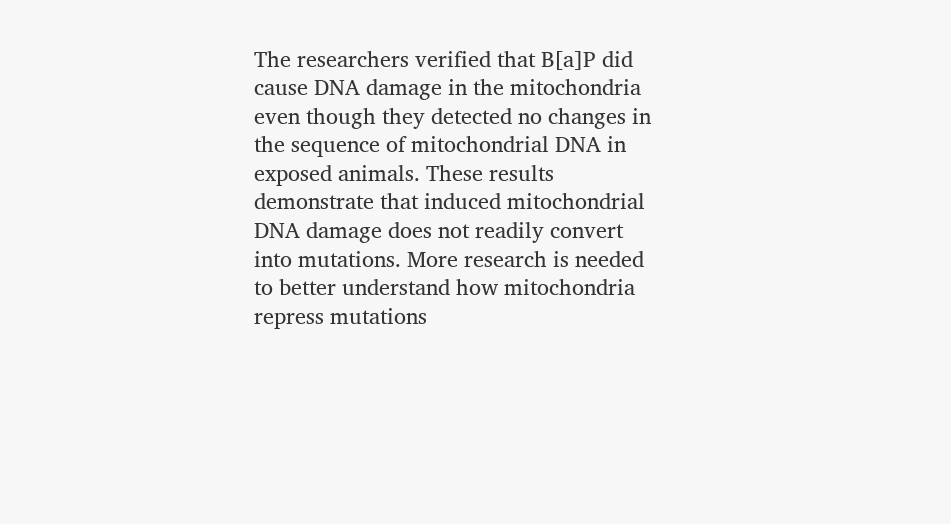The researchers verified that B[a]P did cause DNA damage in the mitochondria even though they detected no changes in the sequence of mitochondrial DNA in exposed animals. These results demonstrate that induced mitochondrial DNA damage does not readily convert into mutations. More research is needed to better understand how mitochondria repress mutations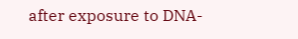after exposure to DNA-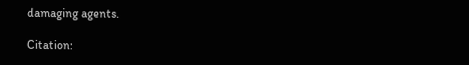damaging agents.

Citation: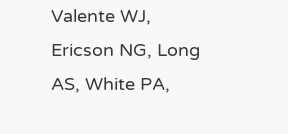Valente WJ, Ericson NG, Long AS, White PA,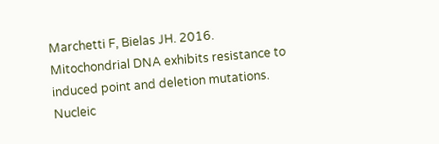Marchetti F, Bielas JH. 2016. Mitochondrial DNA exhibits resistance to induced point and deletion mutations. Nucleic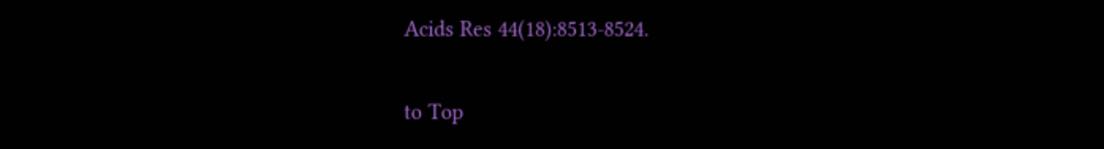Acids Res 44(18):8513-8524.

to Top